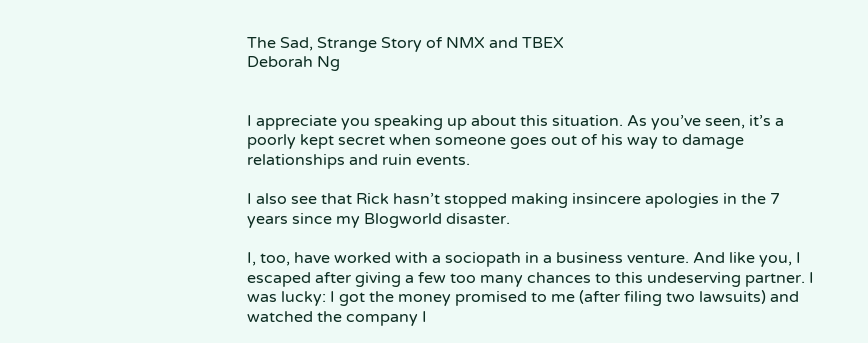The Sad, Strange Story of NMX and TBEX
Deborah Ng


I appreciate you speaking up about this situation. As you’ve seen, it’s a poorly kept secret when someone goes out of his way to damage relationships and ruin events.

I also see that Rick hasn’t stopped making insincere apologies in the 7 years since my Blogworld disaster.

I, too, have worked with a sociopath in a business venture. And like you, I escaped after giving a few too many chances to this undeserving partner. I was lucky: I got the money promised to me (after filing two lawsuits) and watched the company I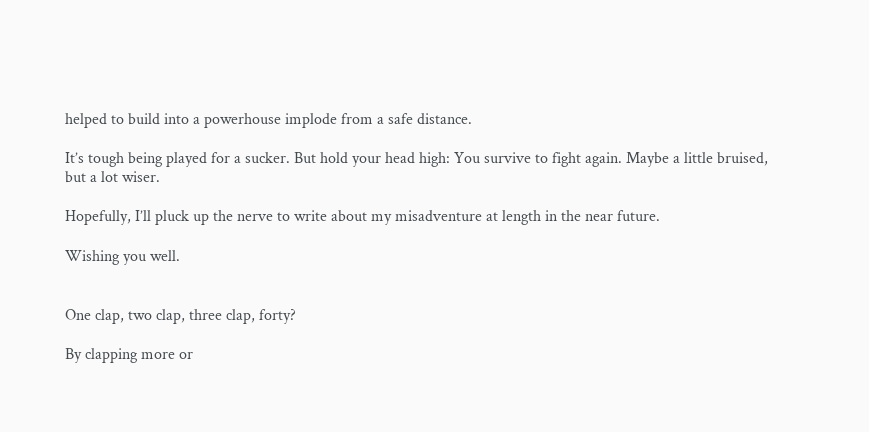helped to build into a powerhouse implode from a safe distance.

It’s tough being played for a sucker. But hold your head high: You survive to fight again. Maybe a little bruised, but a lot wiser.

Hopefully, I’ll pluck up the nerve to write about my misadventure at length in the near future.

Wishing you well.


One clap, two clap, three clap, forty?

By clapping more or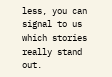less, you can signal to us which stories really stand out.